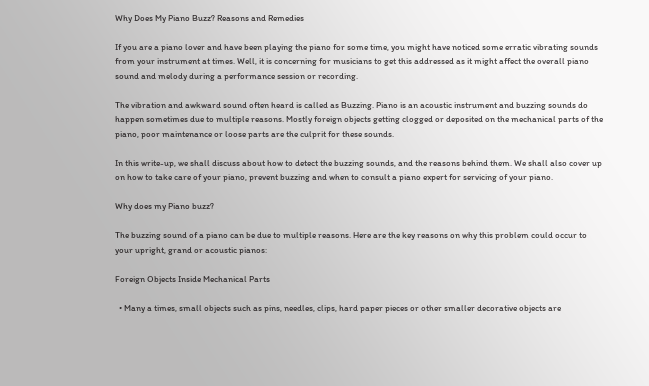Why Does My Piano Buzz? Reasons and Remedies

If you are a piano lover and have been playing the piano for some time, you might have noticed some erratic vibrating sounds from your instrument at times. Well, it is concerning for musicians to get this addressed as it might affect the overall piano sound and melody during a performance session or recording.

The vibration and awkward sound often heard is called as Buzzing. Piano is an acoustic instrument and buzzing sounds do happen sometimes due to multiple reasons. Mostly foreign objects getting clogged or deposited on the mechanical parts of the piano, poor maintenance or loose parts are the culprit for these sounds.

In this write-up, we shall discuss about how to detect the buzzing sounds, and the reasons behind them. We shall also cover up on how to take care of your piano, prevent buzzing and when to consult a piano expert for servicing of your piano.

Why does my Piano buzz?

The buzzing sound of a piano can be due to multiple reasons. Here are the key reasons on why this problem could occur to your upright, grand or acoustic pianos:

Foreign Objects Inside Mechanical Parts

  • Many a times, small objects such as pins, needles, clips, hard paper pieces or other smaller decorative objects are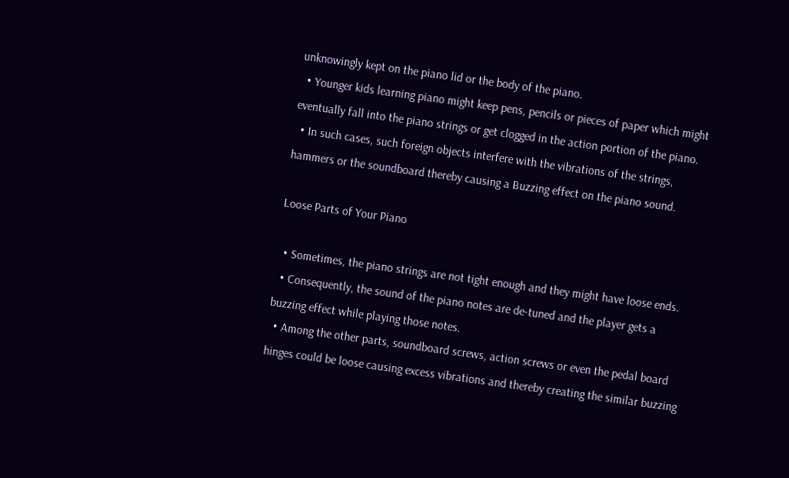unknowingly kept on the piano lid or the body of the piano.
  • Younger kids learning piano might keep pens, pencils or pieces of paper which might eventually fall into the piano strings or get clogged in the action portion of the piano.
  • In such cases, such foreign objects interfere with the vibrations of the strings, hammers or the soundboard thereby causing a Buzzing effect on the piano sound.

Loose Parts of Your Piano

  • Sometimes, the piano strings are not tight enough and they might have loose ends.
  • Consequently, the sound of the piano notes are de-tuned and the player gets a buzzing effect while playing those notes.
  • Among the other parts, soundboard screws, action screws or even the pedal board hinges could be loose causing excess vibrations and thereby creating the similar buzzing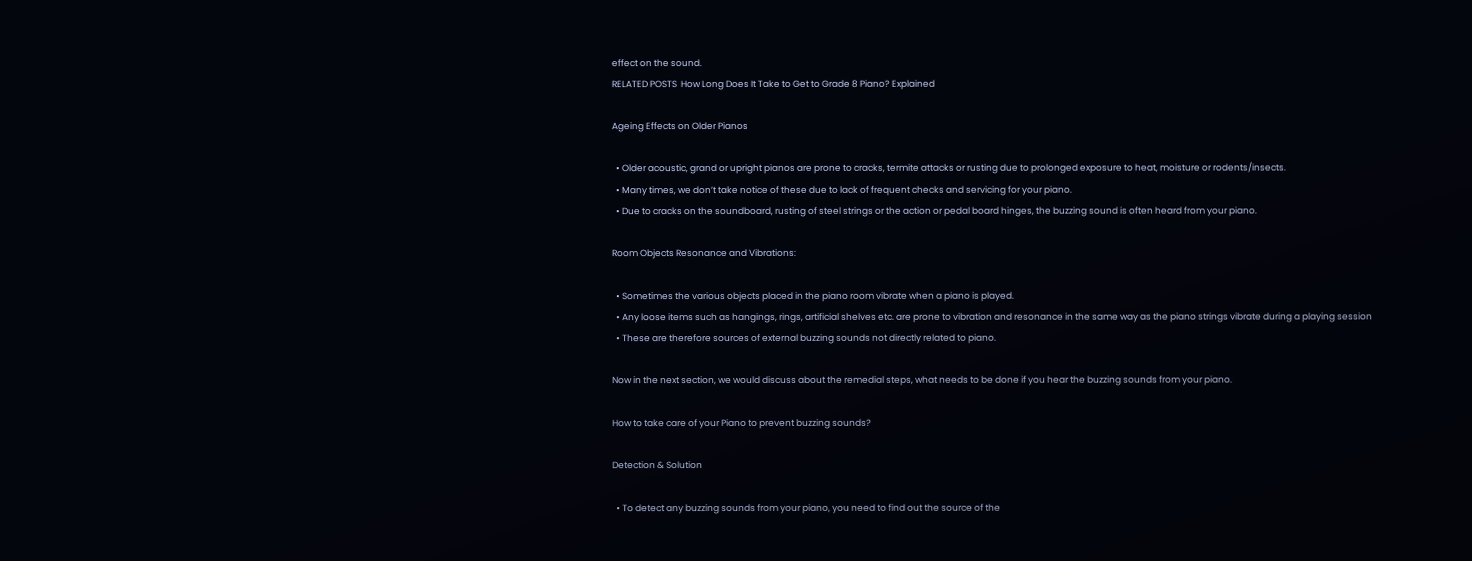effect on the sound.
RELATED POSTS  How Long Does It Take to Get to Grade 8 Piano? Explained

Ageing Effects on Older Pianos

  • Older acoustic, grand or upright pianos are prone to cracks, termite attacks or rusting due to prolonged exposure to heat, moisture or rodents/insects.
  • Many times, we don’t take notice of these due to lack of frequent checks and servicing for your piano.
  • Due to cracks on the soundboard, rusting of steel strings or the action or pedal board hinges, the buzzing sound is often heard from your piano.

Room Objects Resonance and Vibrations:

  • Sometimes the various objects placed in the piano room vibrate when a piano is played.
  • Any loose items such as hangings, rings, artificial shelves etc. are prone to vibration and resonance in the same way as the piano strings vibrate during a playing session
  • These are therefore sources of external buzzing sounds not directly related to piano.

Now in the next section, we would discuss about the remedial steps, what needs to be done if you hear the buzzing sounds from your piano.

How to take care of your Piano to prevent buzzing sounds?

Detection & Solution

  • To detect any buzzing sounds from your piano, you need to find out the source of the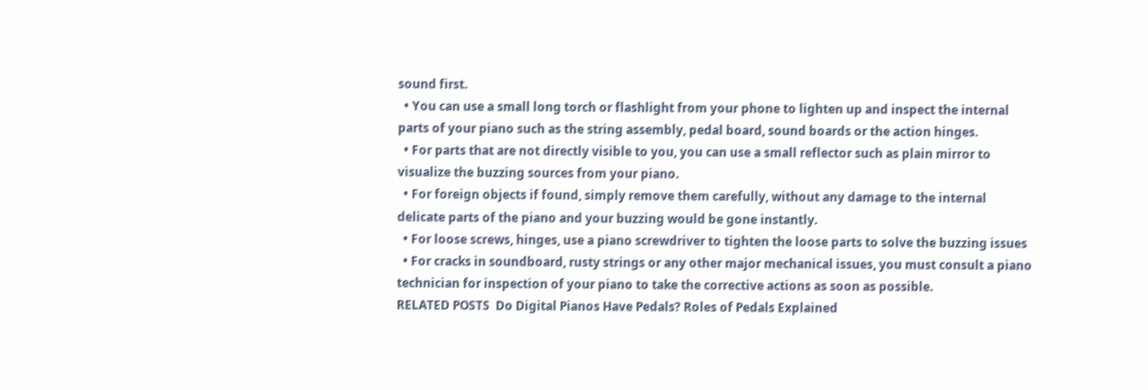sound first.
  • You can use a small long torch or flashlight from your phone to lighten up and inspect the internal parts of your piano such as the string assembly, pedal board, sound boards or the action hinges.
  • For parts that are not directly visible to you, you can use a small reflector such as plain mirror to visualize the buzzing sources from your piano.
  • For foreign objects if found, simply remove them carefully, without any damage to the internal delicate parts of the piano and your buzzing would be gone instantly.
  • For loose screws, hinges, use a piano screwdriver to tighten the loose parts to solve the buzzing issues
  • For cracks in soundboard, rusty strings or any other major mechanical issues, you must consult a piano technician for inspection of your piano to take the corrective actions as soon as possible.
RELATED POSTS  Do Digital Pianos Have Pedals? Roles of Pedals Explained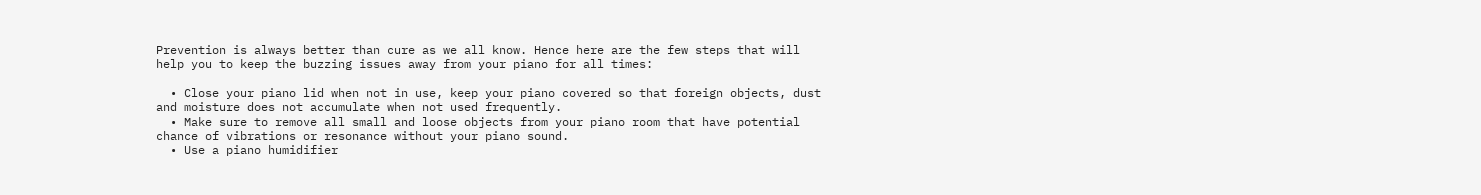Prevention is always better than cure as we all know. Hence here are the few steps that will help you to keep the buzzing issues away from your piano for all times:

  • Close your piano lid when not in use, keep your piano covered so that foreign objects, dust and moisture does not accumulate when not used frequently.
  • Make sure to remove all small and loose objects from your piano room that have potential chance of vibrations or resonance without your piano sound.
  • Use a piano humidifier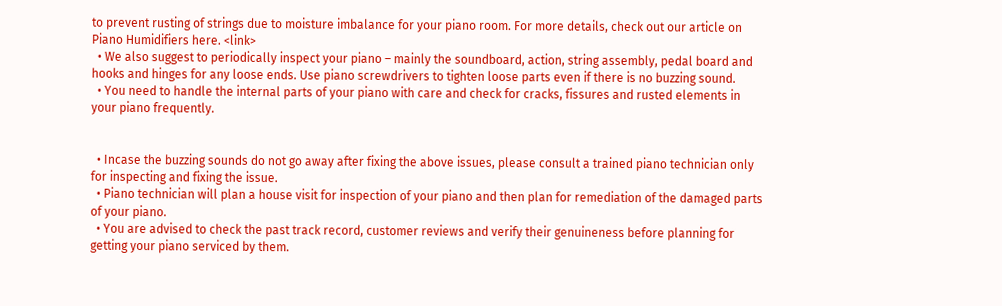to prevent rusting of strings due to moisture imbalance for your piano room. For more details, check out our article on Piano Humidifiers here. <link>
  • We also suggest to periodically inspect your piano – mainly the soundboard, action, string assembly, pedal board and hooks and hinges for any loose ends. Use piano screwdrivers to tighten loose parts even if there is no buzzing sound.
  • You need to handle the internal parts of your piano with care and check for cracks, fissures and rusted elements in your piano frequently.


  • Incase the buzzing sounds do not go away after fixing the above issues, please consult a trained piano technician only for inspecting and fixing the issue.
  • Piano technician will plan a house visit for inspection of your piano and then plan for remediation of the damaged parts of your piano.
  • You are advised to check the past track record, customer reviews and verify their genuineness before planning for getting your piano serviced by them.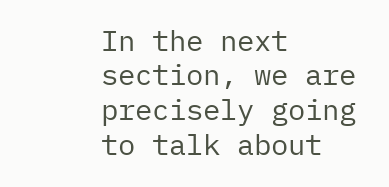In the next section, we are precisely going to talk about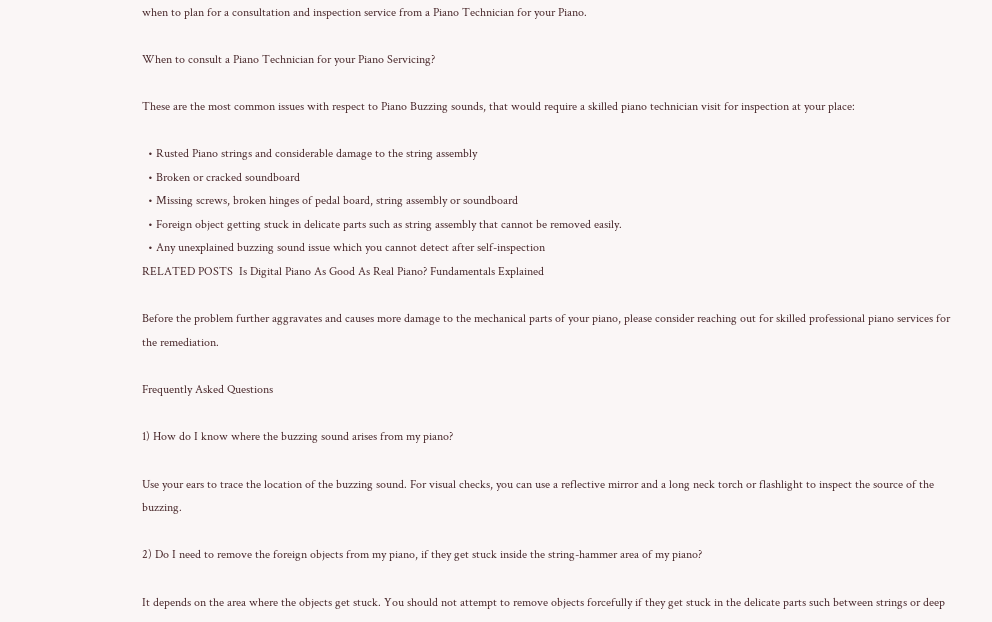when to plan for a consultation and inspection service from a Piano Technician for your Piano.

When to consult a Piano Technician for your Piano Servicing?

These are the most common issues with respect to Piano Buzzing sounds, that would require a skilled piano technician visit for inspection at your place:

  • Rusted Piano strings and considerable damage to the string assembly
  • Broken or cracked soundboard
  • Missing screws, broken hinges of pedal board, string assembly or soundboard
  • Foreign object getting stuck in delicate parts such as string assembly that cannot be removed easily.
  • Any unexplained buzzing sound issue which you cannot detect after self-inspection
RELATED POSTS  Is Digital Piano As Good As Real Piano? Fundamentals Explained

Before the problem further aggravates and causes more damage to the mechanical parts of your piano, please consider reaching out for skilled professional piano services for the remediation.

Frequently Asked Questions

1) How do I know where the buzzing sound arises from my piano?

Use your ears to trace the location of the buzzing sound. For visual checks, you can use a reflective mirror and a long neck torch or flashlight to inspect the source of the buzzing.

2) Do I need to remove the foreign objects from my piano, if they get stuck inside the string-hammer area of my piano?

It depends on the area where the objects get stuck. You should not attempt to remove objects forcefully if they get stuck in the delicate parts such between strings or deep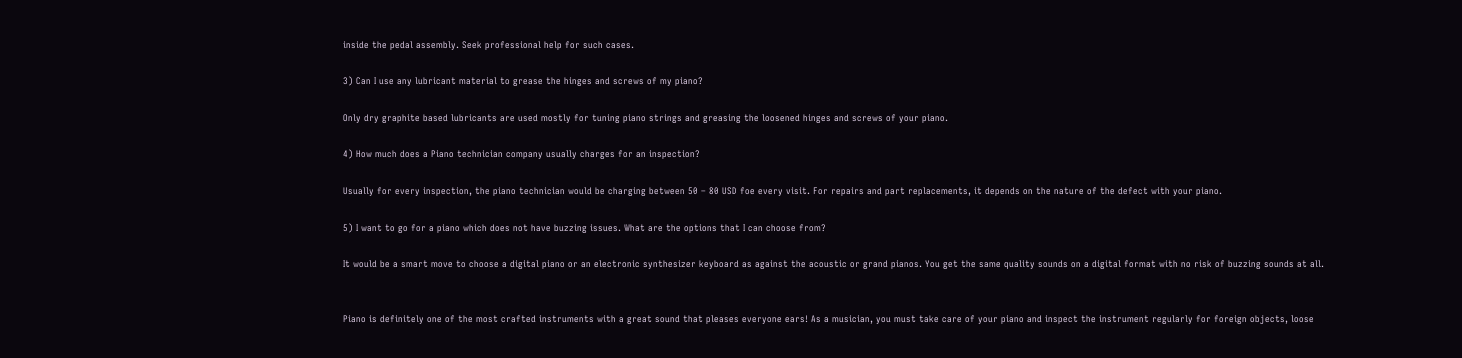inside the pedal assembly. Seek professional help for such cases.

3) Can I use any lubricant material to grease the hinges and screws of my piano?

Only dry graphite based lubricants are used mostly for tuning piano strings and greasing the loosened hinges and screws of your piano.

4) How much does a Piano technician company usually charges for an inspection?

Usually for every inspection, the piano technician would be charging between 50 – 80 USD foe every visit. For repairs and part replacements, it depends on the nature of the defect with your piano.

5) I want to go for a piano which does not have buzzing issues. What are the options that I can choose from?

It would be a smart move to choose a digital piano or an electronic synthesizer keyboard as against the acoustic or grand pianos. You get the same quality sounds on a digital format with no risk of buzzing sounds at all.


Piano is definitely one of the most crafted instruments with a great sound that pleases everyone ears! As a musician, you must take care of your piano and inspect the instrument regularly for foreign objects, loose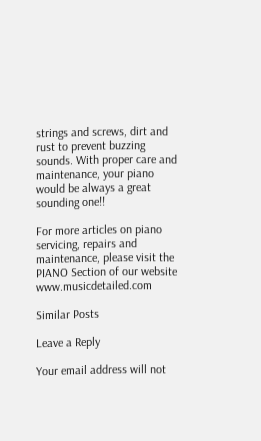strings and screws, dirt and rust to prevent buzzing sounds. With proper care and maintenance, your piano would be always a great sounding one!!

For more articles on piano servicing, repairs and maintenance, please visit the PIANO Section of our website www.musicdetailed.com

Similar Posts

Leave a Reply

Your email address will not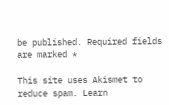be published. Required fields are marked *

This site uses Akismet to reduce spam. Learn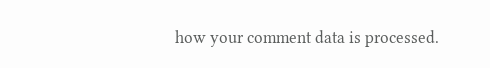how your comment data is processed.